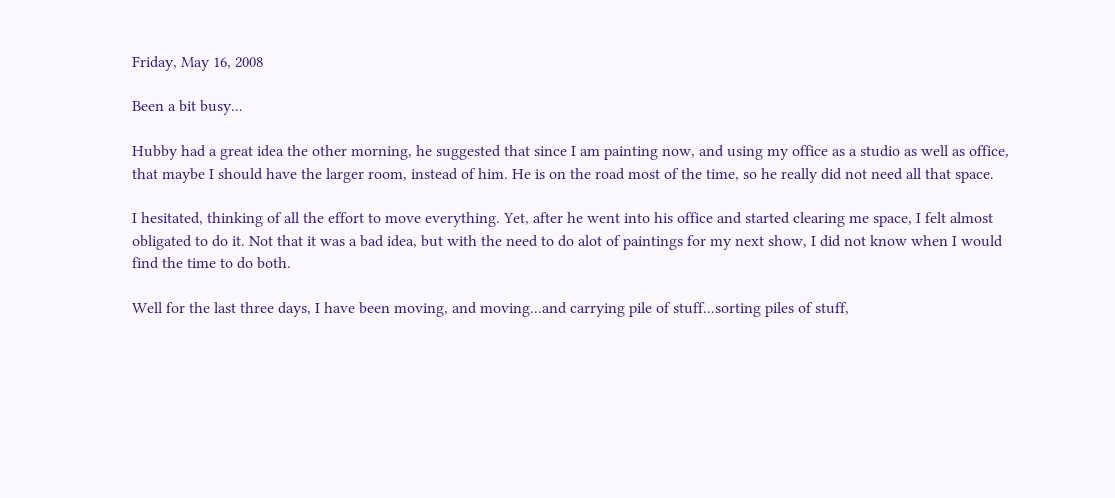Friday, May 16, 2008

Been a bit busy...

Hubby had a great idea the other morning, he suggested that since I am painting now, and using my office as a studio as well as office, that maybe I should have the larger room, instead of him. He is on the road most of the time, so he really did not need all that space.

I hesitated, thinking of all the effort to move everything. Yet, after he went into his office and started clearing me space, I felt almost obligated to do it. Not that it was a bad idea, but with the need to do alot of paintings for my next show, I did not know when I would find the time to do both.

Well for the last three days, I have been moving, and moving...and carrying pile of stuff...sorting piles of stuff,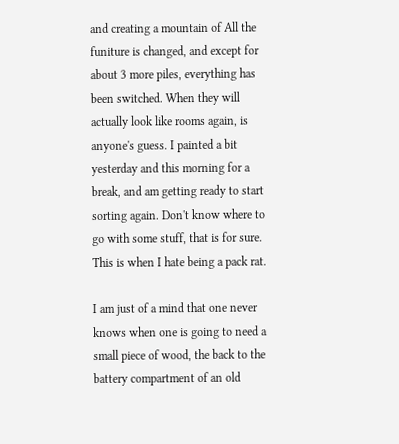and creating a mountain of All the funiture is changed, and except for about 3 more piles, everything has been switched. When they will actually look like rooms again, is anyone's guess. I painted a bit yesterday and this morning for a break, and am getting ready to start sorting again. Don't know where to go with some stuff, that is for sure. This is when I hate being a pack rat.

I am just of a mind that one never knows when one is going to need a small piece of wood, the back to the battery compartment of an old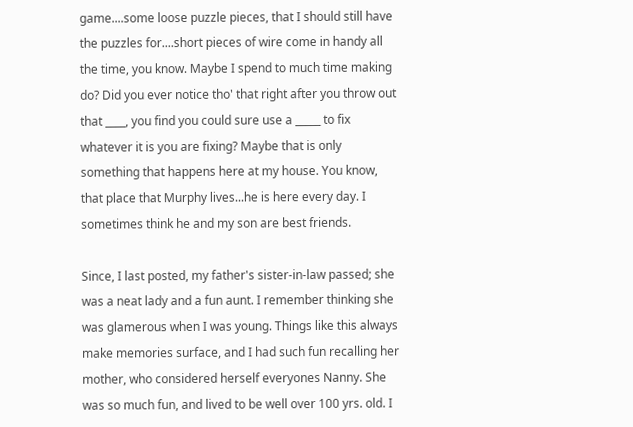game....some loose puzzle pieces, that I should still have the puzzles for....short pieces of wire come in handy all the time, you know. Maybe I spend to much time making do? Did you ever notice tho' that right after you throw out that ____, you find you could sure use a _____ to fix whatever it is you are fixing? Maybe that is only something that happens here at my house. You know, that place that Murphy lives...he is here every day. I sometimes think he and my son are best friends.

Since, I last posted, my father's sister-in-law passed; she was a neat lady and a fun aunt. I remember thinking she was glamerous when I was young. Things like this always make memories surface, and I had such fun recalling her mother, who considered herself everyones Nanny. She was so much fun, and lived to be well over 100 yrs. old. I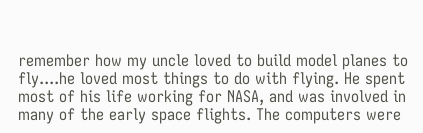remember how my uncle loved to build model planes to fly....he loved most things to do with flying. He spent most of his life working for NASA, and was involved in many of the early space flights. The computers were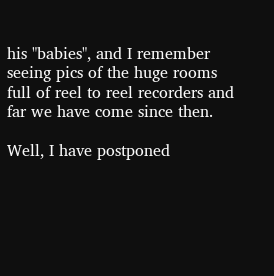his "babies", and I remember seeing pics of the huge rooms full of reel to reel recorders and far we have come since then.

Well, I have postponed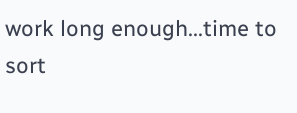work long enough...time to sort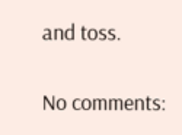and toss.

No comments: